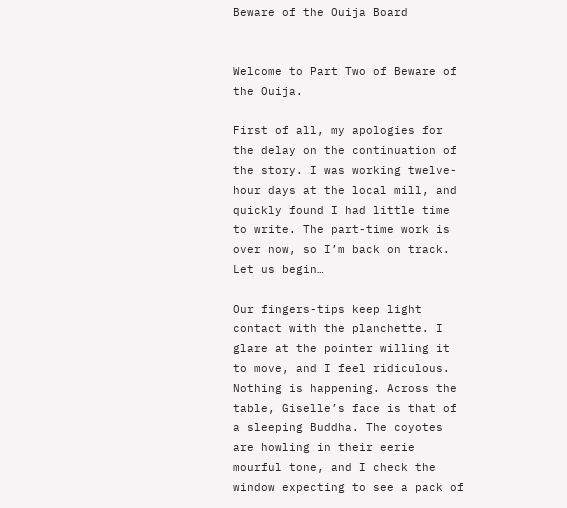Beware of the Ouija Board


Welcome to Part Two of Beware of the Ouija.

First of all, my apologies for the delay on the continuation of the story. I was working twelve-hour days at the local mill, and quickly found I had little time to write. The part-time work is over now, so I’m back on track. Let us begin…

Our fingers-tips keep light contact with the planchette. I glare at the pointer willing it to move, and I feel ridiculous. Nothing is happening. Across the table, Giselle’s face is that of a sleeping Buddha. The coyotes are howling in their eerie mourful tone, and I check the window expecting to see a pack of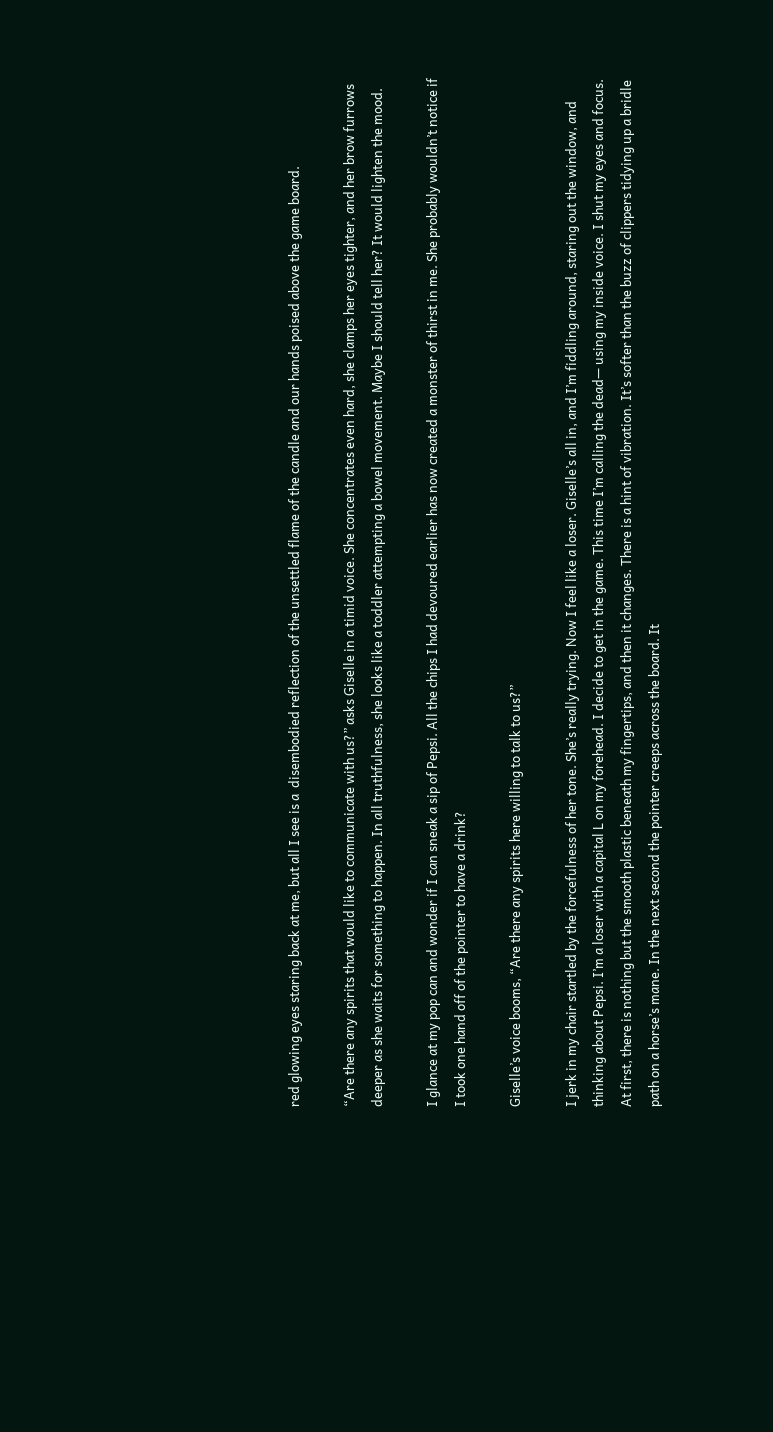red glowing eyes staring back at me, but all I see is a  disembodied reflection of the unsettled flame of the candle and our hands poised above the game board.

“Are there any spirits that would like to communicate with us?” asks Giselle in a timid voice. She concentrates even hard, she clamps her eyes tighter, and her brow furrows deeper as she waits for something to happen. In all truthfulness, she looks like a toddler attempting a bowel movement. Maybe I should tell her? It would lighten the mood.

I glance at my pop can and wonder if I can sneak a sip of Pepsi. All the chips I had devoured earlier has now created a monster of thirst in me. She probably wouldn’t notice if I took one hand off of the pointer to have a drink?

Giselle’s voice booms, “Are there any spirits here willing to talk to us?”

I jerk in my chair startled by the forcefulness of her tone. She’s really trying. Now I feel like a loser. Giselle’s all in, and I’m fiddling around, staring out the window, and thinking about Pepsi. I’m a loser with a capital L on my forehead. I decide to get in the game. This time I’m calling the dead— using my inside voice. I shut my eyes and focus. At first, there is nothing but the smooth plastic beneath my fingertips, and then it changes. There is a hint of vibration. It’s softer than the buzz of clippers tidying up a bridle path on a horse’s mane. In the next second the pointer creeps across the board. It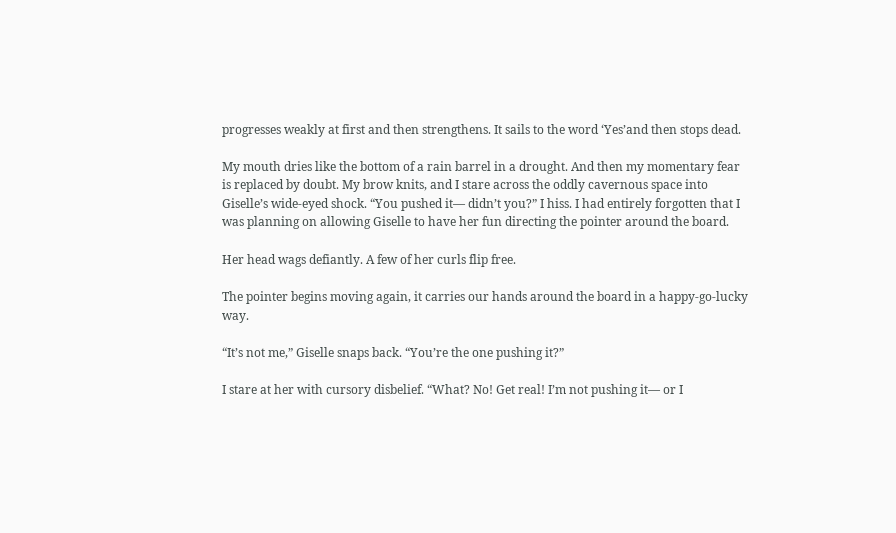progresses weakly at first and then strengthens. It sails to the word ‘Yes’and then stops dead.

My mouth dries like the bottom of a rain barrel in a drought. And then my momentary fear is replaced by doubt. My brow knits, and I stare across the oddly cavernous space into Giselle’s wide-eyed shock. “You pushed it— didn’t you?” I hiss. I had entirely forgotten that I was planning on allowing Giselle to have her fun directing the pointer around the board.

Her head wags defiantly. A few of her curls flip free.

The pointer begins moving again, it carries our hands around the board in a happy-go-lucky way.

“It’s not me,” Giselle snaps back. “You’re the one pushing it?”

I stare at her with cursory disbelief. “What? No! Get real! I’m not pushing it— or I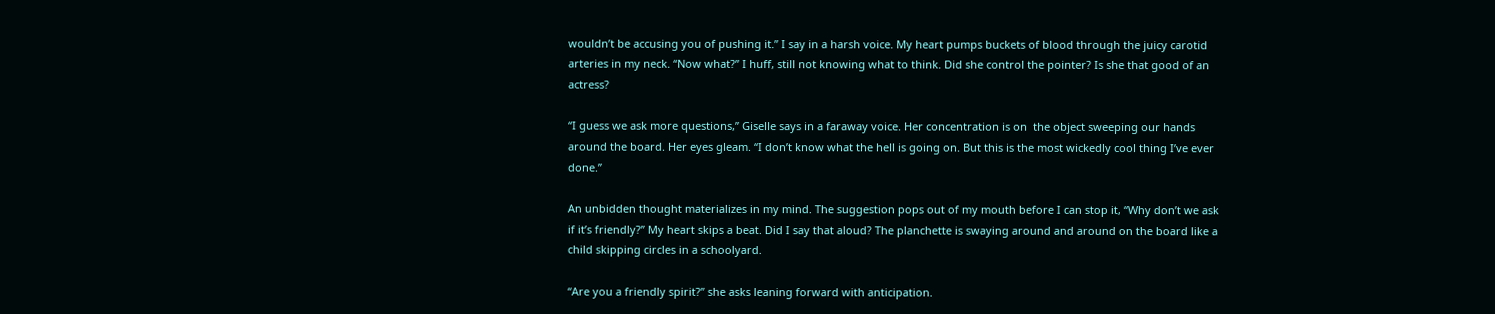wouldn’t be accusing you of pushing it.” I say in a harsh voice. My heart pumps buckets of blood through the juicy carotid arteries in my neck. “Now what?” I huff, still not knowing what to think. Did she control the pointer? Is she that good of an actress?

“I guess we ask more questions,” Giselle says in a faraway voice. Her concentration is on  the object sweeping our hands around the board. Her eyes gleam. “I don’t know what the hell is going on. But this is the most wickedly cool thing I’ve ever done.”

An unbidden thought materializes in my mind. The suggestion pops out of my mouth before I can stop it, “Why don’t we ask if it’s friendly?” My heart skips a beat. Did I say that aloud? The planchette is swaying around and around on the board like a child skipping circles in a schoolyard.

“Are you a friendly spirit?” she asks leaning forward with anticipation.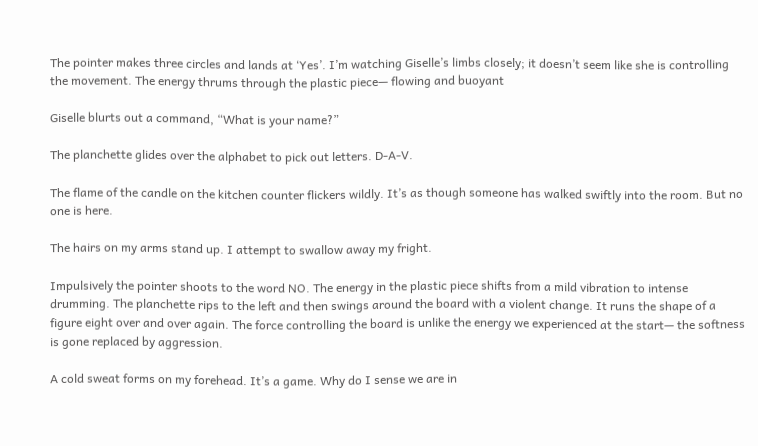The pointer makes three circles and lands at ‘Yes’. I’m watching Giselle’s limbs closely; it doesn’t seem like she is controlling the movement. The energy thrums through the plastic piece— flowing and buoyant

Giselle blurts out a command, “What is your name?”

The planchette glides over the alphabet to pick out letters. D-A-V.

The flame of the candle on the kitchen counter flickers wildly. It’s as though someone has walked swiftly into the room. But no one is here.

The hairs on my arms stand up. I attempt to swallow away my fright.

Impulsively the pointer shoots to the word NO. The energy in the plastic piece shifts from a mild vibration to intense drumming. The planchette rips to the left and then swings around the board with a violent change. It runs the shape of a figure eight over and over again. The force controlling the board is unlike the energy we experienced at the start— the softness is gone replaced by aggression.

A cold sweat forms on my forehead. It’s a game. Why do I sense we are in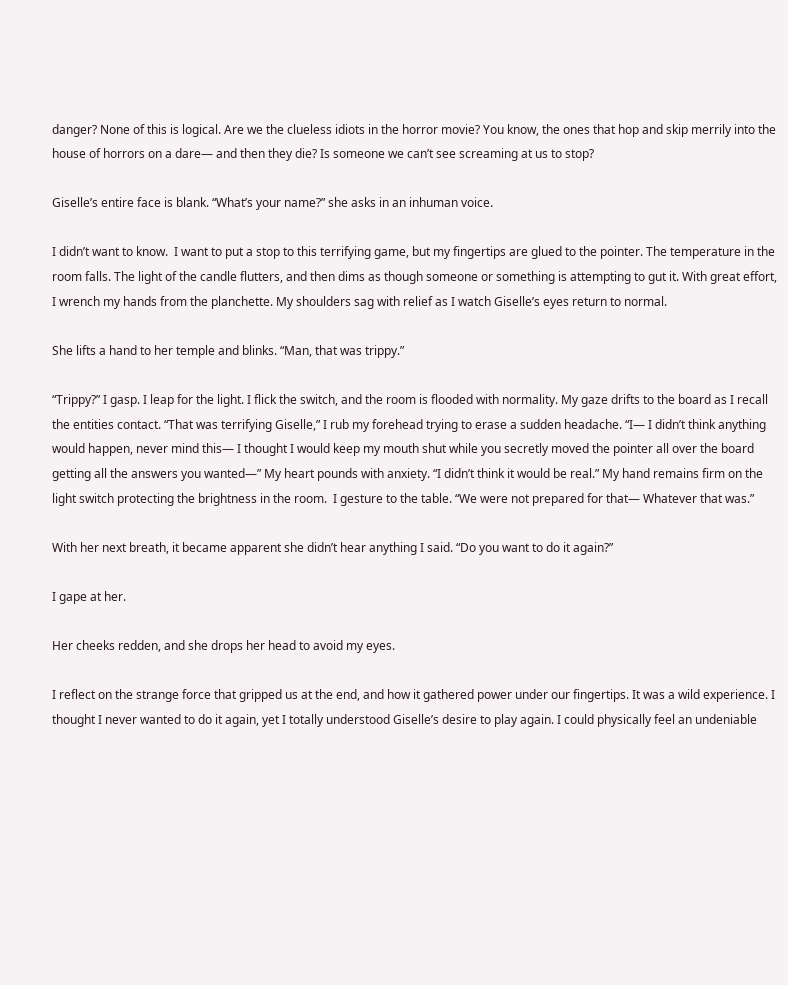danger? None of this is logical. Are we the clueless idiots in the horror movie? You know, the ones that hop and skip merrily into the house of horrors on a dare— and then they die? Is someone we can’t see screaming at us to stop?

Giselle’s entire face is blank. “What’s your name?” she asks in an inhuman voice.

I didn’t want to know.  I want to put a stop to this terrifying game, but my fingertips are glued to the pointer. The temperature in the room falls. The light of the candle flutters, and then dims as though someone or something is attempting to gut it. With great effort, I wrench my hands from the planchette. My shoulders sag with relief as I watch Giselle’s eyes return to normal.

She lifts a hand to her temple and blinks. “Man, that was trippy.”

“Trippy?” I gasp. I leap for the light. I flick the switch, and the room is flooded with normality. My gaze drifts to the board as I recall the entities contact. “That was terrifying Giselle,” I rub my forehead trying to erase a sudden headache. “I— I didn’t think anything would happen, never mind this— I thought I would keep my mouth shut while you secretly moved the pointer all over the board getting all the answers you wanted—” My heart pounds with anxiety. “I didn’t think it would be real.” My hand remains firm on the light switch protecting the brightness in the room.  I gesture to the table. “We were not prepared for that— Whatever that was.”

With her next breath, it became apparent she didn’t hear anything I said. “Do you want to do it again?”

I gape at her.

Her cheeks redden, and she drops her head to avoid my eyes.

I reflect on the strange force that gripped us at the end, and how it gathered power under our fingertips. It was a wild experience. I thought I never wanted to do it again, yet I totally understood Giselle’s desire to play again. I could physically feel an undeniable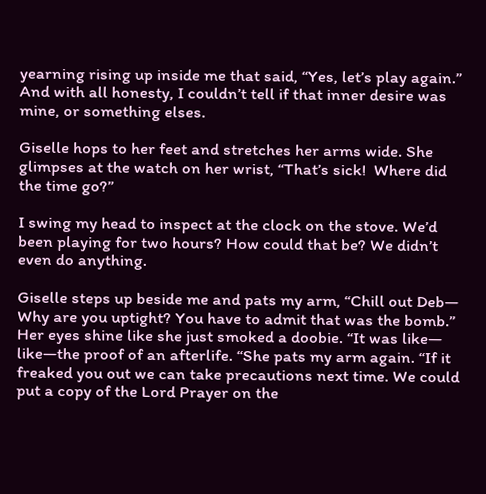yearning rising up inside me that said, “Yes, let’s play again.” And with all honesty, I couldn’t tell if that inner desire was mine, or something elses.

Giselle hops to her feet and stretches her arms wide. She glimpses at the watch on her wrist, “That’s sick!  Where did the time go?”

I swing my head to inspect at the clock on the stove. We’d been playing for two hours? How could that be? We didn’t even do anything.

Giselle steps up beside me and pats my arm, “Chill out Deb— Why are you uptight? You have to admit that was the bomb.” Her eyes shine like she just smoked a doobie. “It was like— like—the proof of an afterlife. “She pats my arm again. “If it freaked you out we can take precautions next time. We could put a copy of the Lord Prayer on the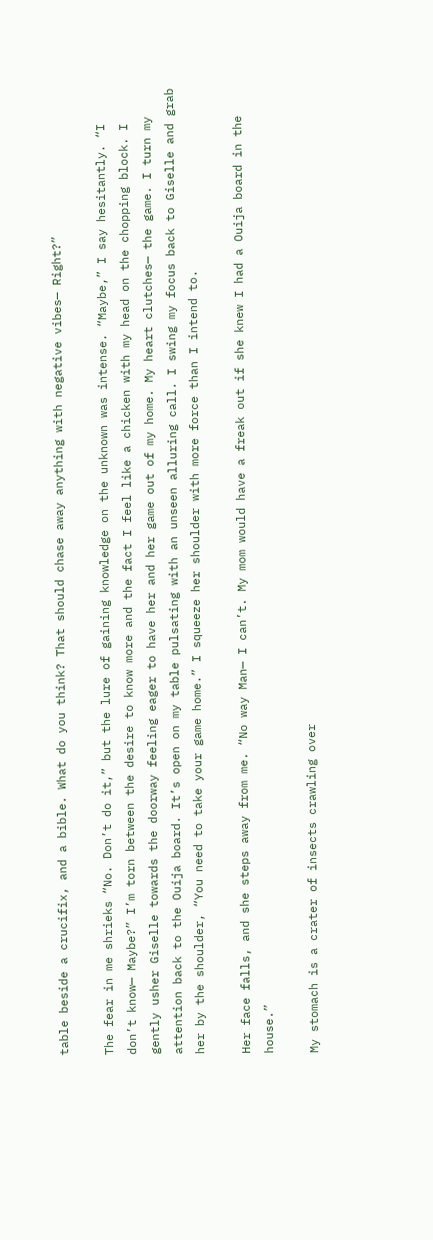table beside a crucifix, and a bible. What do you think? That should chase away anything with negative vibes— Right?”

The fear in me shrieks “No. Don’t do it,” but the lure of gaining knowledge on the unknown was intense. “Maybe,” I say hesitantly. “I don’t know— Maybe?” I’m torn between the desire to know more and the fact I feel like a chicken with my head on the chopping block. I gently usher Giselle towards the doorway feeling eager to have her and her game out of my home. My heart clutches— the game. I turn my attention back to the Ouija board. It’s open on my table pulsating with an unseen alluring call. I swing my focus back to Giselle and grab her by the shoulder, “You need to take your game home.” I squeeze her shoulder with more force than I intend to.

Her face falls, and she steps away from me. “No way Man— I can’t. My mom would have a freak out if she knew I had a Ouija board in the house.”

My stomach is a crater of insects crawling over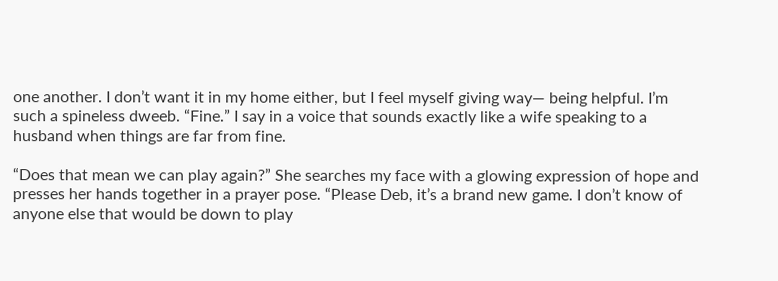one another. I don’t want it in my home either, but I feel myself giving way— being helpful. I’m such a spineless dweeb. “Fine.” I say in a voice that sounds exactly like a wife speaking to a husband when things are far from fine.

“Does that mean we can play again?” She searches my face with a glowing expression of hope and presses her hands together in a prayer pose. “Please Deb, it’s a brand new game. I don’t know of anyone else that would be down to play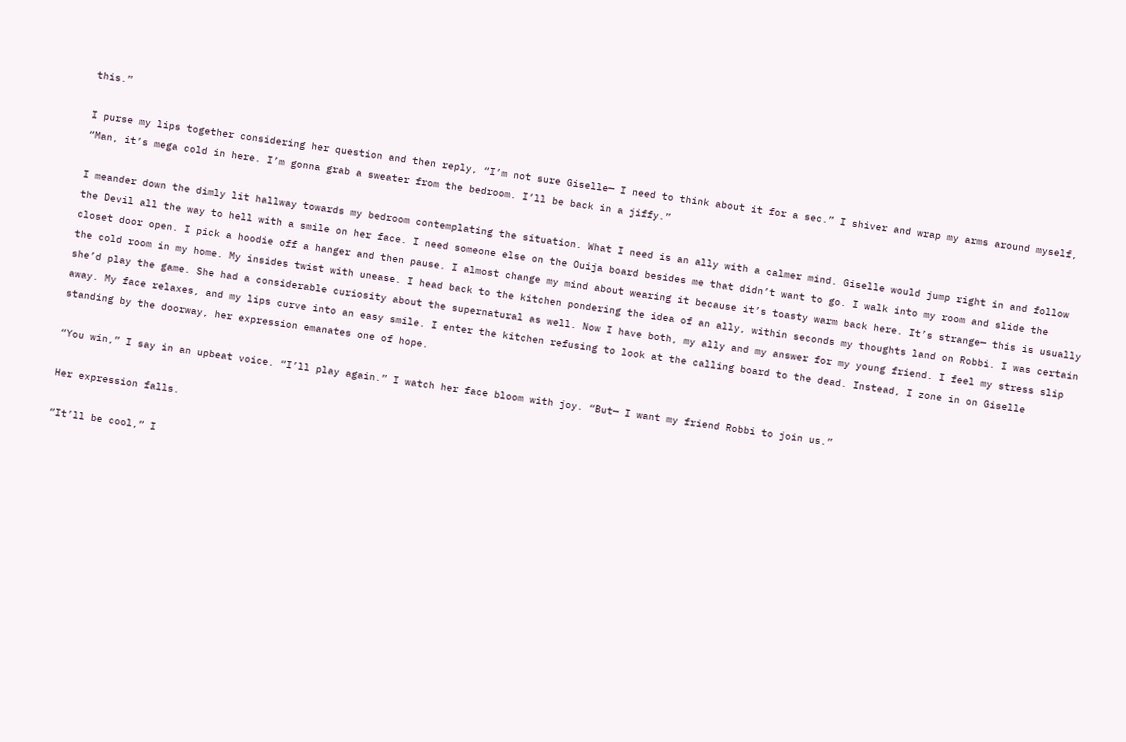this.”

I purse my lips together considering her question and then reply, “I’m not sure Giselle— I need to think about it for a sec.” I shiver and wrap my arms around myself, “Man, it’s mega cold in here. I’m gonna grab a sweater from the bedroom. I’ll be back in a jiffy.”

I meander down the dimly lit hallway towards my bedroom contemplating the situation. What I need is an ally with a calmer mind. Giselle would jump right in and follow the Devil all the way to hell with a smile on her face. I need someone else on the Ouija board besides me that didn’t want to go. I walk into my room and slide the closet door open. I pick a hoodie off a hanger and then pause. I almost change my mind about wearing it because it’s toasty warm back here. It’s strange— this is usually the cold room in my home. My insides twist with unease. I head back to the kitchen pondering the idea of an ally, within seconds my thoughts land on Robbi. I was certain she’d play the game. She had a considerable curiosity about the supernatural as well. Now I have both, my ally and my answer for my young friend. I feel my stress slip away. My face relaxes, and my lips curve into an easy smile. I enter the kitchen refusing to look at the calling board to the dead. Instead, I zone in on Giselle standing by the doorway, her expression emanates one of hope.

“You win,” I say in an upbeat voice. “I’ll play again.” I watch her face bloom with joy. “But— I want my friend Robbi to join us.”

Her expression falls.

“It’ll be cool,” I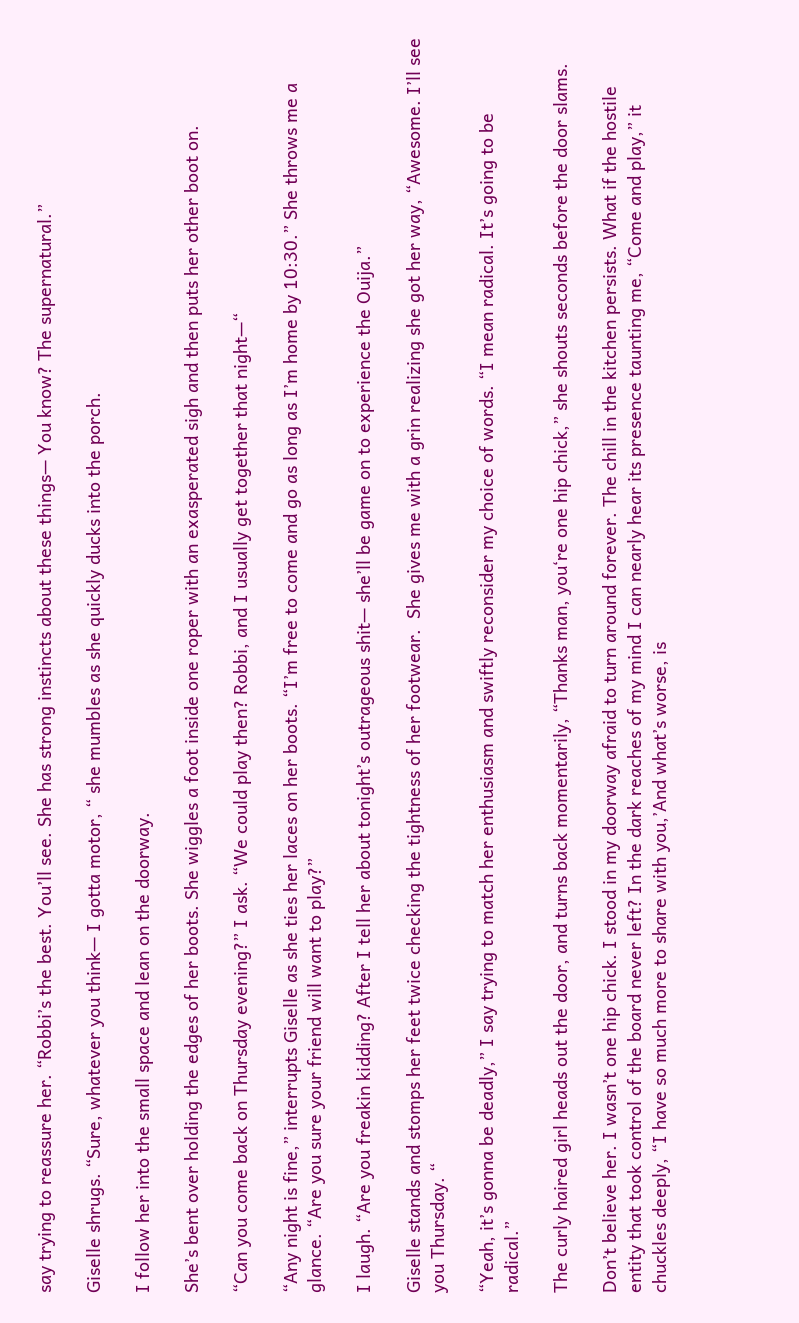say trying to reassure her. “Robbi’s the best. You’ll see. She has strong instincts about these things— You know? The supernatural.”

Giselle shrugs. “Sure, whatever you think— I gotta motor, “ she mumbles as she quickly ducks into the porch.

I follow her into the small space and lean on the doorway.

She’s bent over holding the edges of her boots. She wiggles a foot inside one roper with an exasperated sigh and then puts her other boot on.

“Can you come back on Thursday evening?” I ask. “We could play then? Robbi, and I usually get together that night—“

“Any night is fine,” interrupts Giselle as she ties her laces on her boots. “I’m free to come and go as long as I’m home by 10:30.” She throws me a glance. “Are you sure your friend will want to play?”

I laugh. “Are you freakin kidding? After I tell her about tonight’s outrageous shit— she’ll be game on to experience the Ouija.”

Giselle stands and stomps her feet twice checking the tightness of her footwear.  She gives me with a grin realizing she got her way, “Awesome. I’ll see you Thursday. “

“Yeah, it’s gonna be deadly,” I say trying to match her enthusiasm and swiftly reconsider my choice of words. “I mean radical. It’s going to be radical.”

The curly haired girl heads out the door, and turns back momentarily, “Thanks man, you‘re one hip chick,” she shouts seconds before the door slams.

Don’t believe her. I wasn’t one hip chick. I stood in my doorway afraid to turn around forever. The chill in the kitchen persists. What if the hostile entity that took control of the board never left? In the dark reaches of my mind I can nearly hear its presence taunting me, “Come and play,” it chuckles deeply, “I have so much more to share with you,’And what’s worse, is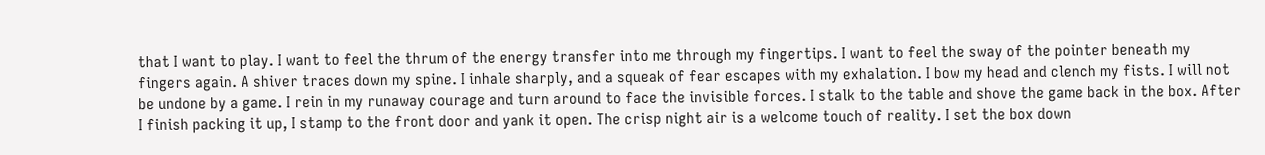that I want to play. I want to feel the thrum of the energy transfer into me through my fingertips. I want to feel the sway of the pointer beneath my fingers again. A shiver traces down my spine. I inhale sharply, and a squeak of fear escapes with my exhalation. I bow my head and clench my fists. I will not be undone by a game. I rein in my runaway courage and turn around to face the invisible forces. I stalk to the table and shove the game back in the box. After I finish packing it up, I stamp to the front door and yank it open. The crisp night air is a welcome touch of reality. I set the box down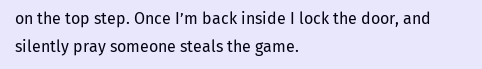on the top step. Once I’m back inside I lock the door, and silently pray someone steals the game.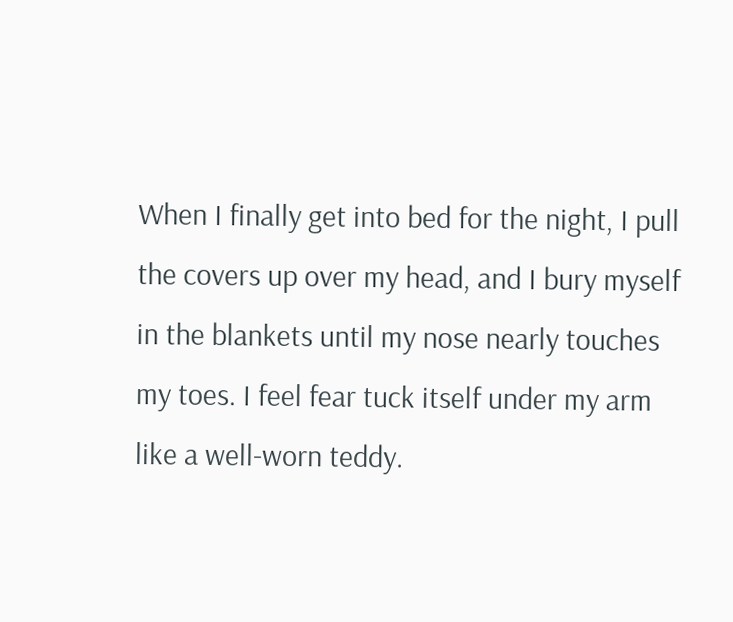When I finally get into bed for the night, I pull the covers up over my head, and I bury myself in the blankets until my nose nearly touches my toes. I feel fear tuck itself under my arm like a well-worn teddy.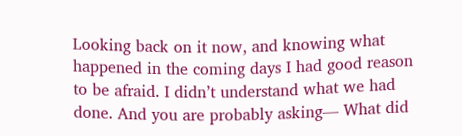Looking back on it now, and knowing what happened in the coming days I had good reason to be afraid. I didn’t understand what we had done. And you are probably asking— What did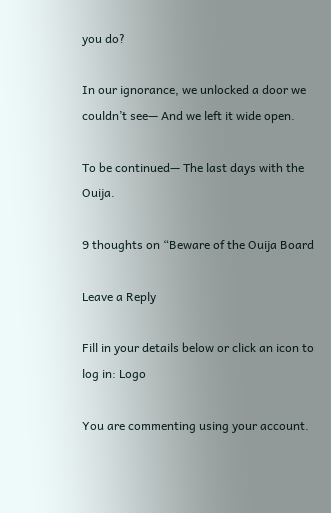you do?

In our ignorance, we unlocked a door we couldn’t see— And we left it wide open.

To be continued— The last days with the Ouija.

9 thoughts on “Beware of the Ouija Board

Leave a Reply

Fill in your details below or click an icon to log in: Logo

You are commenting using your account.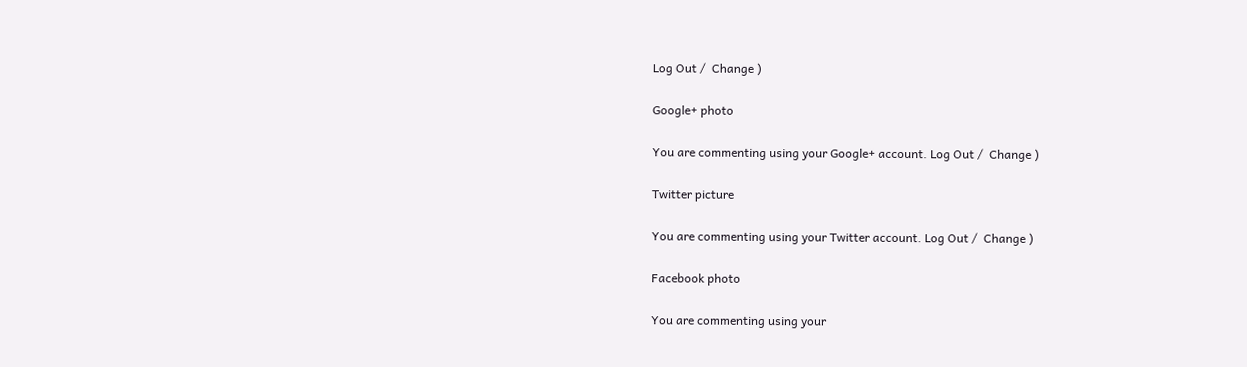Log Out /  Change )

Google+ photo

You are commenting using your Google+ account. Log Out /  Change )

Twitter picture

You are commenting using your Twitter account. Log Out /  Change )

Facebook photo

You are commenting using your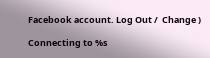Facebook account. Log Out /  Change )

Connecting to %s